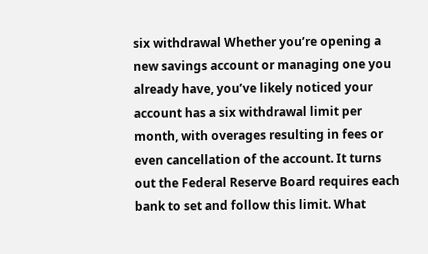six withdrawal Whether you’re opening a new savings account or managing one you already have, you’ve likely noticed your account has a six withdrawal limit per month, with overages resulting in fees or even cancellation of the account. It turns out the Federal Reserve Board requires each bank to set and follow this limit. What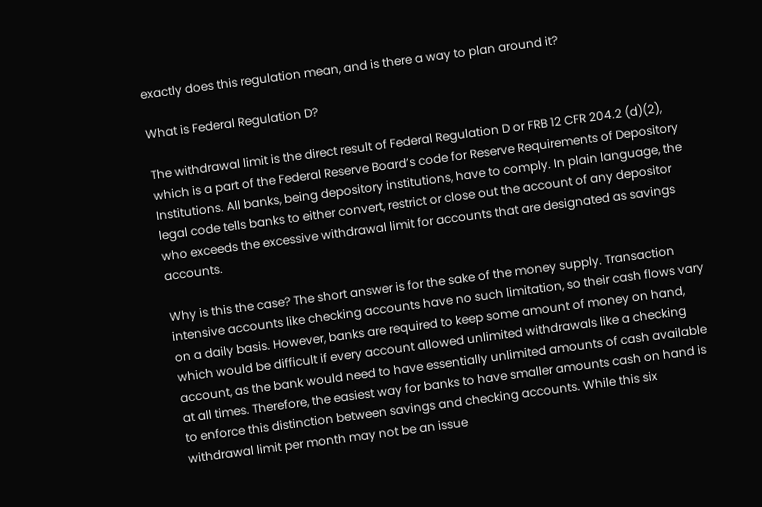exactly does this regulation mean, and is there a way to plan around it?

What is Federal Regulation D?

The withdrawal limit is the direct result of Federal Regulation D or FRB 12 CFR 204.2 (d)(2), which is a part of the Federal Reserve Board’s code for Reserve Requirements of Depository Institutions. All banks, being depository institutions, have to comply. In plain language, the legal code tells banks to either convert, restrict or close out the account of any depositor who exceeds the excessive withdrawal limit for accounts that are designated as savings accounts.

Why is this the case? The short answer is for the sake of the money supply. Transaction intensive accounts like checking accounts have no such limitation, so their cash flows vary on a daily basis. However, banks are required to keep some amount of money on hand, which would be difficult if every account allowed unlimited withdrawals like a checking account, as the bank would need to have essentially unlimited amounts of cash available at all times. Therefore, the easiest way for banks to have smaller amounts cash on hand is to enforce this distinction between savings and checking accounts. While this six withdrawal limit per month may not be an issue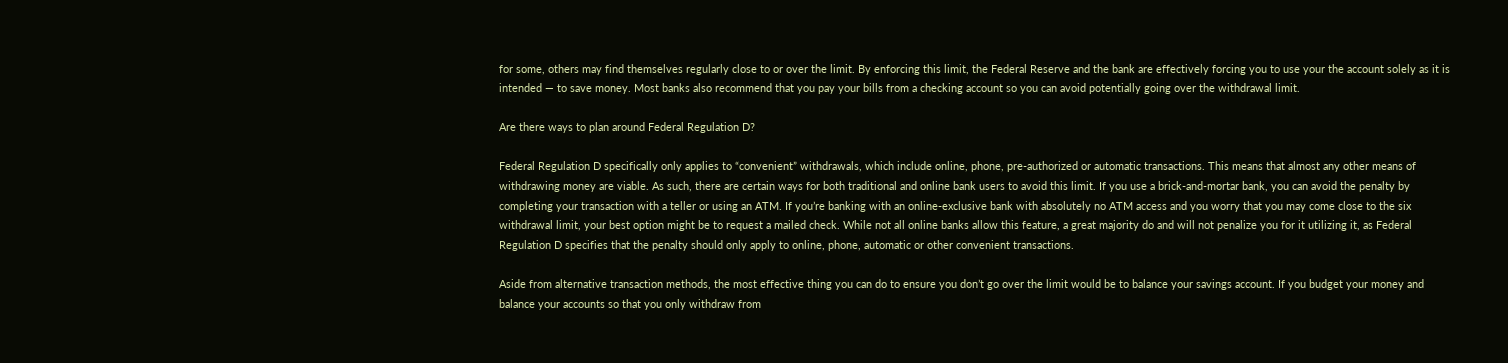for some, others may find themselves regularly close to or over the limit. By enforcing this limit, the Federal Reserve and the bank are effectively forcing you to use your the account solely as it is intended — to save money. Most banks also recommend that you pay your bills from a checking account so you can avoid potentially going over the withdrawal limit.

Are there ways to plan around Federal Regulation D?

Federal Regulation D specifically only applies to “convenient” withdrawals, which include online, phone, pre-authorized or automatic transactions. This means that almost any other means of withdrawing money are viable. As such, there are certain ways for both traditional and online bank users to avoid this limit. If you use a brick-and-mortar bank, you can avoid the penalty by completing your transaction with a teller or using an ATM. If you’re banking with an online-exclusive bank with absolutely no ATM access and you worry that you may come close to the six withdrawal limit, your best option might be to request a mailed check. While not all online banks allow this feature, a great majority do and will not penalize you for it utilizing it, as Federal Regulation D specifies that the penalty should only apply to online, phone, automatic or other convenient transactions.

Aside from alternative transaction methods, the most effective thing you can do to ensure you don’t go over the limit would be to balance your savings account. If you budget your money and balance your accounts so that you only withdraw from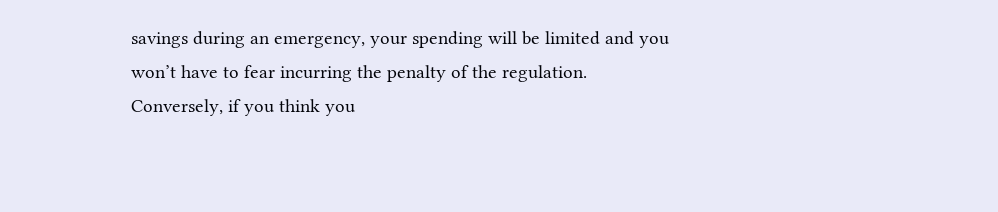savings during an emergency, your spending will be limited and you won’t have to fear incurring the penalty of the regulation. Conversely, if you think you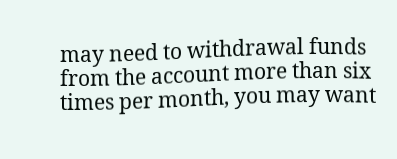may need to withdrawal funds from the account more than six times per month, you may want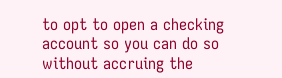to opt to open a checking account so you can do so without accruing the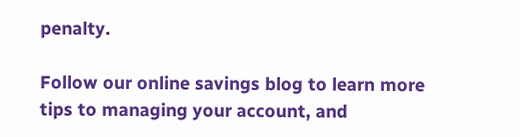penalty.

Follow our online savings blog to learn more tips to managing your account, and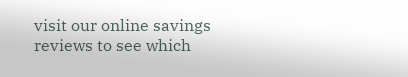visit our online savings reviews to see which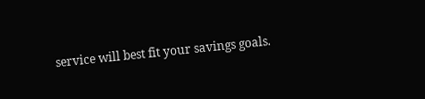service will best fit your savings goals.